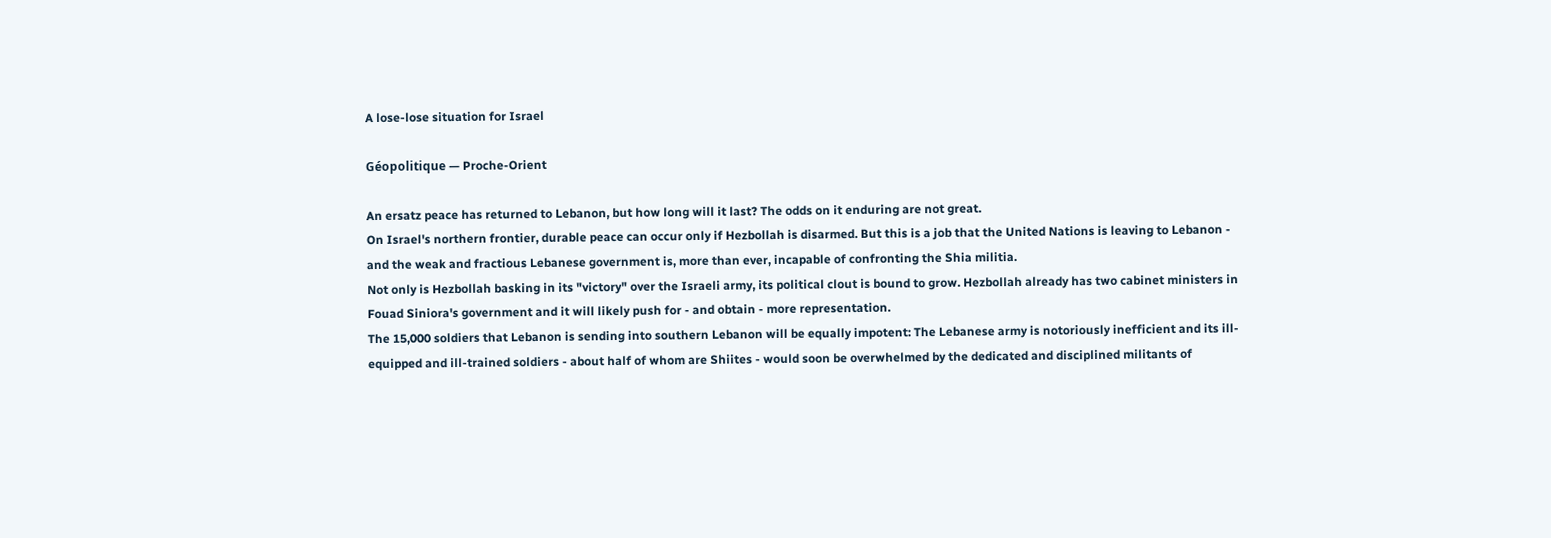A lose-lose situation for Israel

Géopolitique — Proche-Orient

An ersatz peace has returned to Lebanon, but how long will it last? The odds on it enduring are not great.
On Israel's northern frontier, durable peace can occur only if Hezbollah is disarmed. But this is a job that the United Nations is leaving to Lebanon - and the weak and fractious Lebanese government is, more than ever, incapable of confronting the Shia militia.
Not only is Hezbollah basking in its "victory" over the Israeli army, its political clout is bound to grow. Hezbollah already has two cabinet ministers in Fouad Siniora's government and it will likely push for - and obtain - more representation.
The 15,000 soldiers that Lebanon is sending into southern Lebanon will be equally impotent: The Lebanese army is notoriously inefficient and its ill-equipped and ill-trained soldiers - about half of whom are Shiites - would soon be overwhelmed by the dedicated and disciplined militants of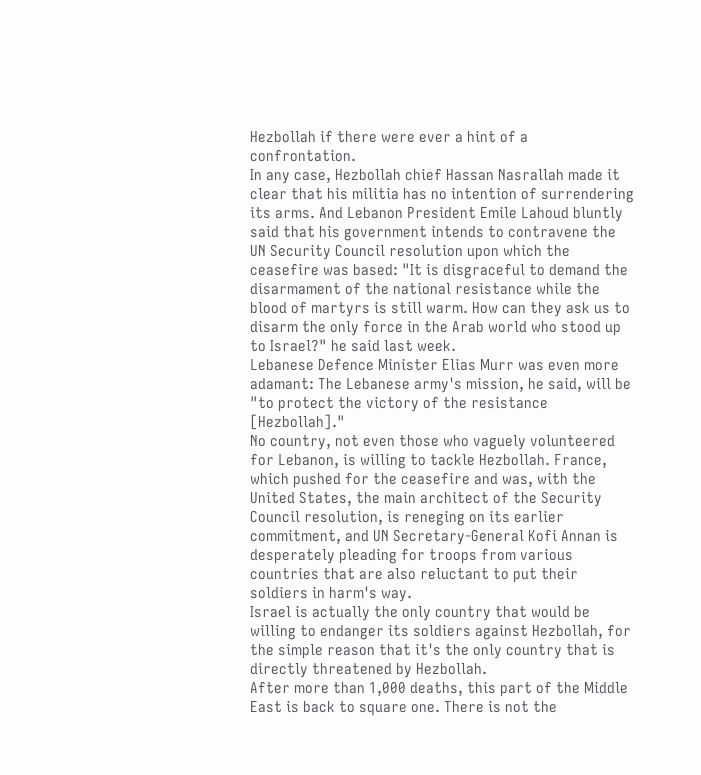Hezbollah if there were ever a hint of a confrontation.
In any case, Hezbollah chief Hassan Nasrallah made it clear that his militia has no intention of surrendering its arms. And Lebanon President Emile Lahoud bluntly said that his government intends to contravene the UN Security Council resolution upon which the ceasefire was based: "It is disgraceful to demand the disarmament of the national resistance while the blood of martyrs is still warm. How can they ask us to disarm the only force in the Arab world who stood up to Israel?" he said last week.
Lebanese Defence Minister Elias Murr was even more adamant: The Lebanese army's mission, he said, will be "to protect the victory of the resistance [Hezbollah]."
No country, not even those who vaguely volunteered for Lebanon, is willing to tackle Hezbollah. France, which pushed for the ceasefire and was, with the United States, the main architect of the Security Council resolution, is reneging on its earlier commitment, and UN Secretary-General Kofi Annan is desperately pleading for troops from various countries that are also reluctant to put their soldiers in harm's way.
Israel is actually the only country that would be willing to endanger its soldiers against Hezbollah, for the simple reason that it's the only country that is directly threatened by Hezbollah.
After more than 1,000 deaths, this part of the Middle East is back to square one. There is not the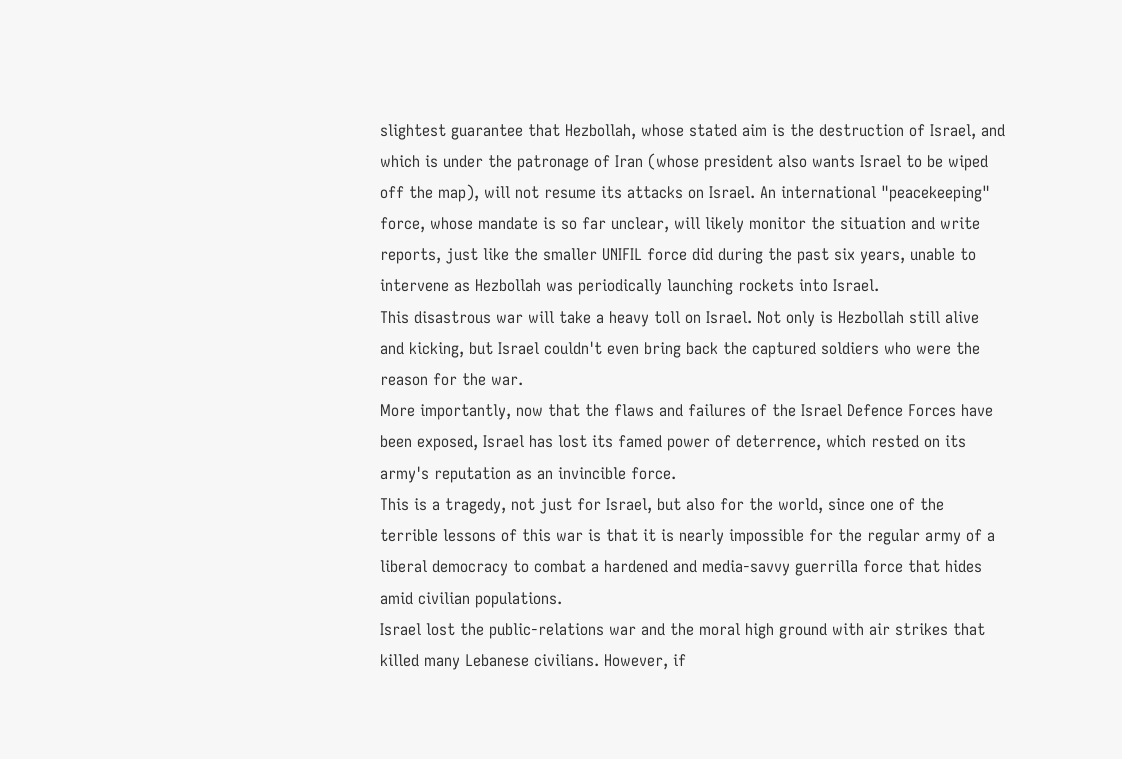slightest guarantee that Hezbollah, whose stated aim is the destruction of Israel, and which is under the patronage of Iran (whose president also wants Israel to be wiped off the map), will not resume its attacks on Israel. An international "peacekeeping" force, whose mandate is so far unclear, will likely monitor the situation and write reports, just like the smaller UNIFIL force did during the past six years, unable to intervene as Hezbollah was periodically launching rockets into Israel.
This disastrous war will take a heavy toll on Israel. Not only is Hezbollah still alive and kicking, but Israel couldn't even bring back the captured soldiers who were the reason for the war.
More importantly, now that the flaws and failures of the Israel Defence Forces have been exposed, Israel has lost its famed power of deterrence, which rested on its army's reputation as an invincible force.
This is a tragedy, not just for Israel, but also for the world, since one of the terrible lessons of this war is that it is nearly impossible for the regular army of a liberal democracy to combat a hardened and media-savvy guerrilla force that hides amid civilian populations.
Israel lost the public-relations war and the moral high ground with air strikes that killed many Lebanese civilians. However, if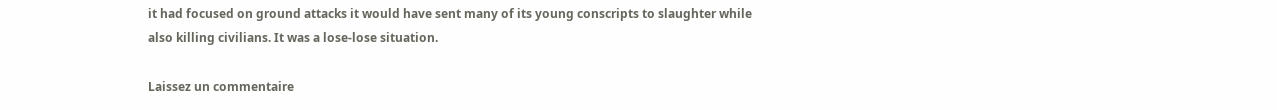it had focused on ground attacks it would have sent many of its young conscripts to slaughter while also killing civilians. It was a lose-lose situation.

Laissez un commentaire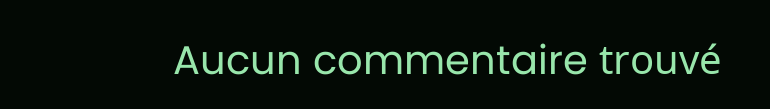Aucun commentaire trouvé